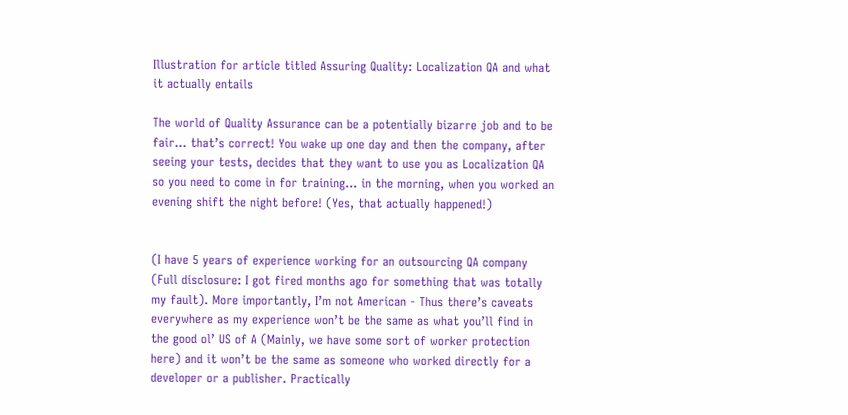Illustration for article titled Assuring Quality: Localization QA and what it actually entails

The world of Quality Assurance can be a potentially bizarre job and to be fair... that’s correct! You wake up one day and then the company, after seeing your tests, decides that they want to use you as Localization QA so you need to come in for training... in the morning, when you worked an evening shift the night before! (Yes, that actually happened!)


(I have 5 years of experience working for an outsourcing QA company (Full disclosure: I got fired months ago for something that was totally my fault). More importantly, I’m not American - Thus there’s caveats everywhere as my experience won’t be the same as what you’ll find in the good ol’ US of A (Mainly, we have some sort of worker protection here) and it won’t be the same as someone who worked directly for a developer or a publisher. Practically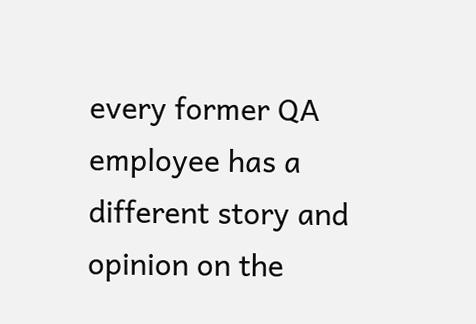every former QA employee has a different story and opinion on the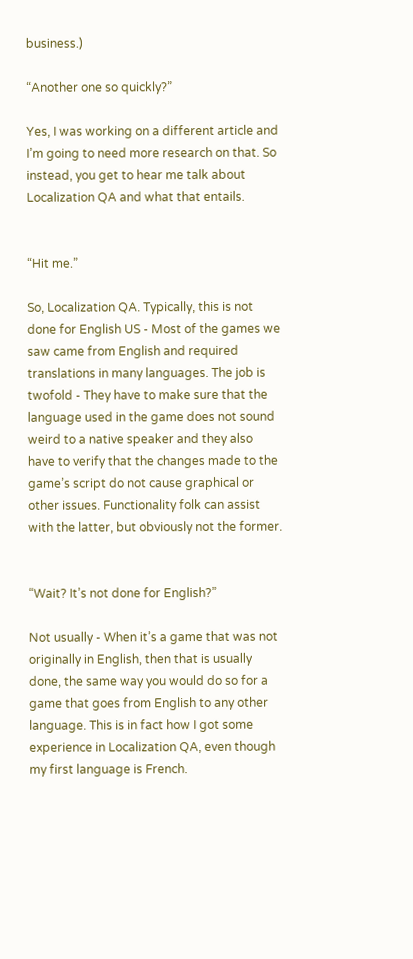business.)

“Another one so quickly?”

Yes, I was working on a different article and I’m going to need more research on that. So instead, you get to hear me talk about Localization QA and what that entails.


“Hit me.”

So, Localization QA. Typically, this is not done for English US - Most of the games we saw came from English and required translations in many languages. The job is twofold - They have to make sure that the language used in the game does not sound weird to a native speaker and they also have to verify that the changes made to the game’s script do not cause graphical or other issues. Functionality folk can assist with the latter, but obviously not the former.


“Wait? It’s not done for English?”

Not usually - When it’s a game that was not originally in English, then that is usually done, the same way you would do so for a game that goes from English to any other language. This is in fact how I got some experience in Localization QA, even though my first language is French.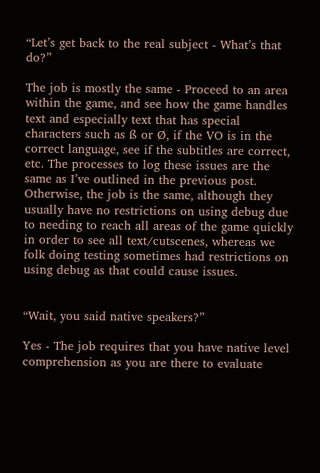“Let’s get back to the real subject - What’s that do?”

The job is mostly the same - Proceed to an area within the game, and see how the game handles text and especially text that has special characters such as ß or Ø, if the VO is in the correct language, see if the subtitles are correct, etc. The processes to log these issues are the same as I’ve outlined in the previous post. Otherwise, the job is the same, although they usually have no restrictions on using debug due to needing to reach all areas of the game quickly in order to see all text/cutscenes, whereas we folk doing testing sometimes had restrictions on using debug as that could cause issues.


“Wait, you said native speakers?”

Yes - The job requires that you have native level comprehension as you are there to evaluate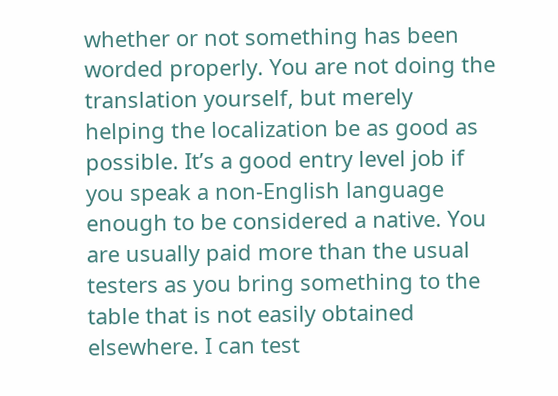whether or not something has been worded properly. You are not doing the translation yourself, but merely helping the localization be as good as possible. It’s a good entry level job if you speak a non-English language enough to be considered a native. You are usually paid more than the usual testers as you bring something to the table that is not easily obtained elsewhere. I can test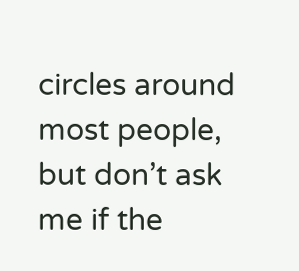circles around most people, but don’t ask me if the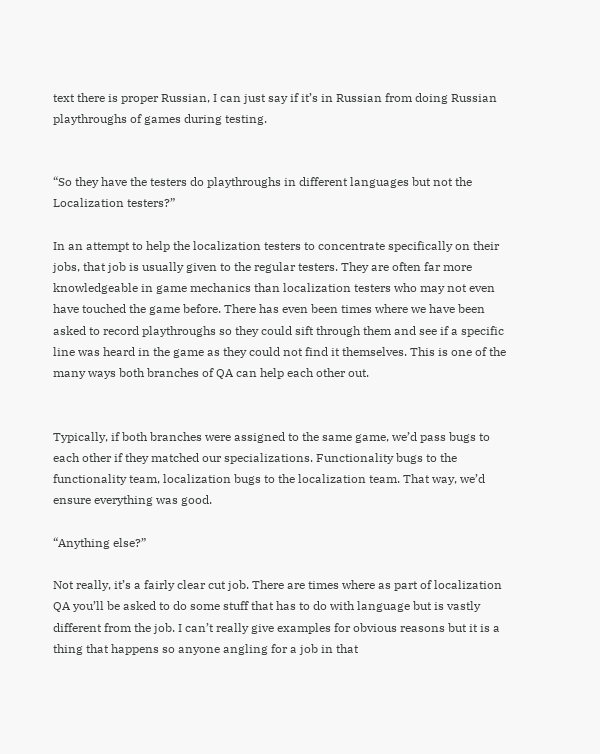text there is proper Russian, I can just say if it’s in Russian from doing Russian playthroughs of games during testing.


“So they have the testers do playthroughs in different languages but not the Localization testers?”

In an attempt to help the localization testers to concentrate specifically on their jobs, that job is usually given to the regular testers. They are often far more knowledgeable in game mechanics than localization testers who may not even have touched the game before. There has even been times where we have been asked to record playthroughs so they could sift through them and see if a specific line was heard in the game as they could not find it themselves. This is one of the many ways both branches of QA can help each other out.


Typically, if both branches were assigned to the same game, we’d pass bugs to each other if they matched our specializations. Functionality bugs to the functionality team, localization bugs to the localization team. That way, we’d ensure everything was good.

“Anything else?”

Not really, it’s a fairly clear cut job. There are times where as part of localization QA you’ll be asked to do some stuff that has to do with language but is vastly different from the job. I can’t really give examples for obvious reasons but it is a thing that happens so anyone angling for a job in that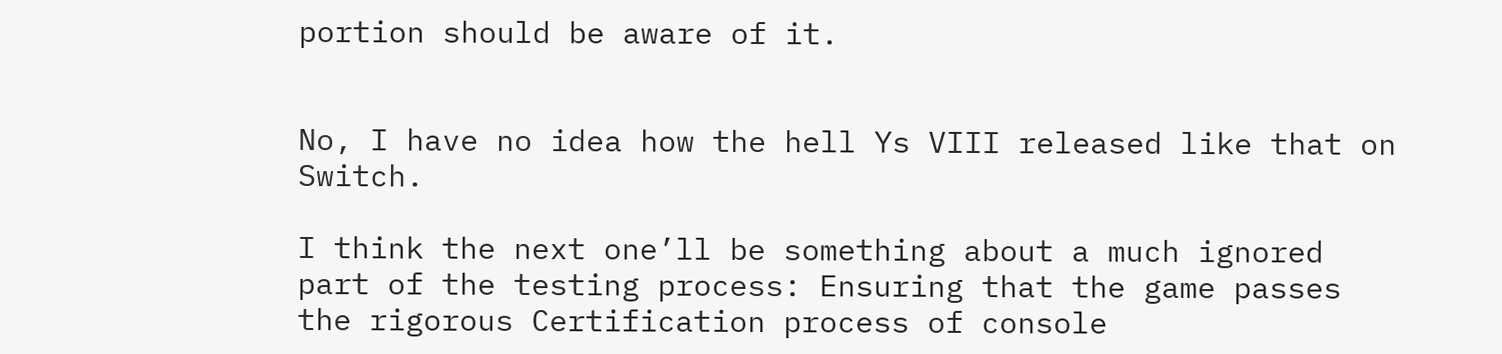portion should be aware of it.


No, I have no idea how the hell Ys VIII released like that on Switch.

I think the next one’ll be something about a much ignored part of the testing process: Ensuring that the game passes the rigorous Certification process of console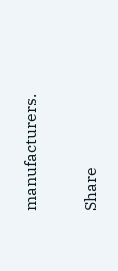manufacturers.

Share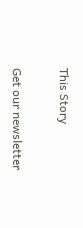This Story

Get our newsletter